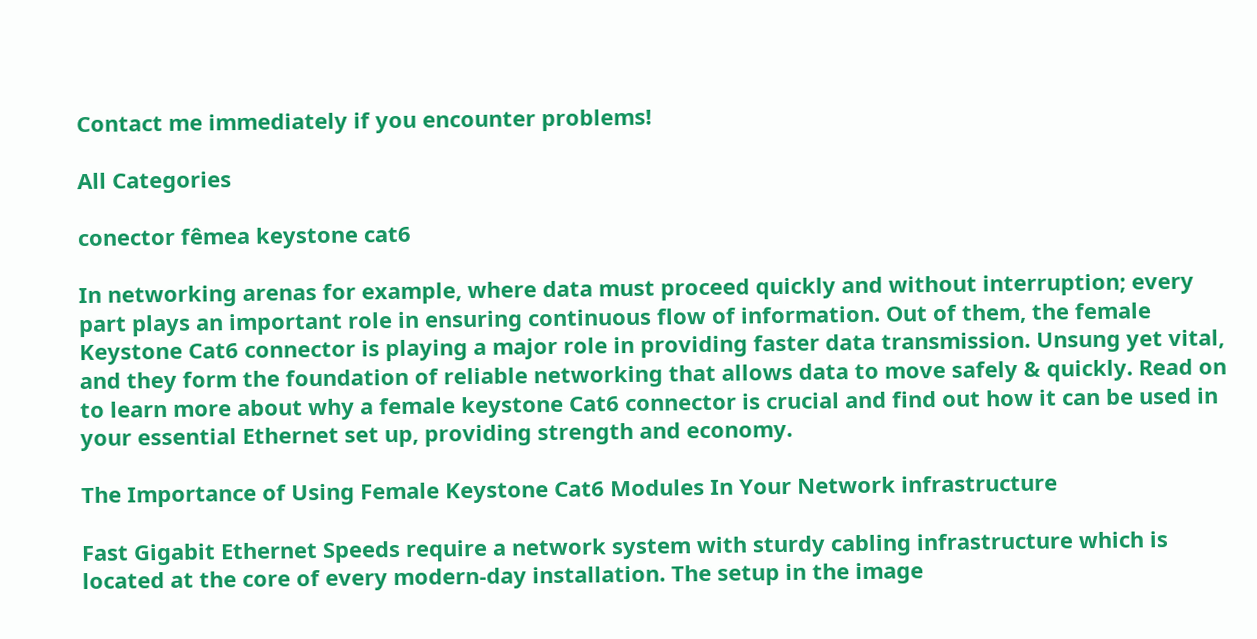Contact me immediately if you encounter problems!

All Categories

conector fêmea keystone cat6

In networking arenas for example, where data must proceed quickly and without interruption; every part plays an important role in ensuring continuous flow of information. Out of them, the female Keystone Cat6 connector is playing a major role in providing faster data transmission. Unsung yet vital, and they form the foundation of reliable networking that allows data to move safely & quickly. Read on to learn more about why a female keystone Cat6 connector is crucial and find out how it can be used in your essential Ethernet set up, providing strength and economy.

The Importance of Using Female Keystone Cat6 Modules In Your Network infrastructure

Fast Gigabit Ethernet Speeds require a network system with sturdy cabling infrastructure which is located at the core of every modern-day installation. The setup in the image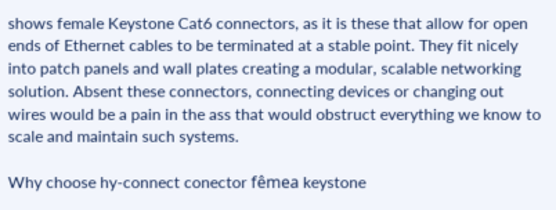shows female Keystone Cat6 connectors, as it is these that allow for open ends of Ethernet cables to be terminated at a stable point. They fit nicely into patch panels and wall plates creating a modular, scalable networking solution. Absent these connectors, connecting devices or changing out wires would be a pain in the ass that would obstruct everything we know to scale and maintain such systems.

Why choose hy-connect conector fêmea keystone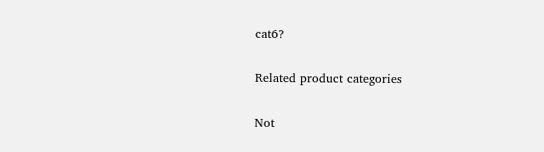cat6?

Related product categories

Not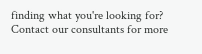finding what you're looking for?
Contact our consultants for more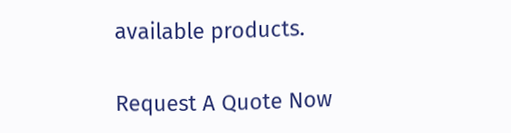available products.

Request A Quote Now